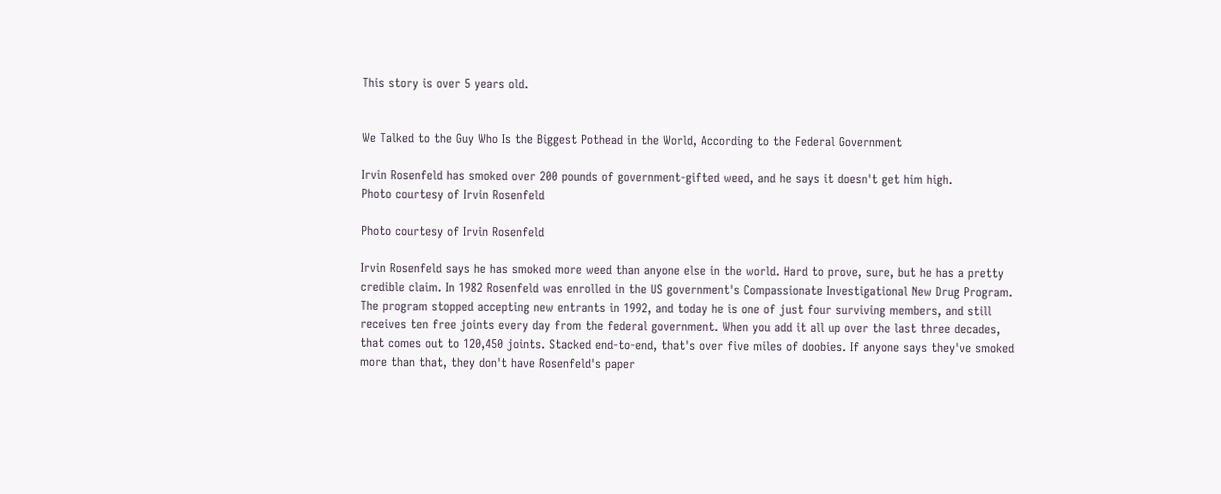This story is over 5 years old.


We Talked to the Guy Who Is the Biggest Pothead in the World, According to the Federal Government

Irvin Rosenfeld has smoked over 200 pounds of government-gifted weed, and he says it doesn't get him high.
Photo courtesy of Irvin Rosenfeld

Photo courtesy of Irvin Rosenfeld

Irvin Rosenfeld says he has smoked more weed than anyone else in the world. Hard to prove, sure, but he has a pretty credible claim. In 1982 Rosenfeld was enrolled in the US government's Compassionate Investigational New Drug Program. The program stopped accepting new entrants in 1992, and today he is one of just four surviving members, and still receives ten free joints every day from the federal government. When you add it all up over the last three decades, that comes out to 120,450 joints. Stacked end-to-end, that's over five miles of doobies. If anyone says they've smoked more than that, they don't have Rosenfeld's paper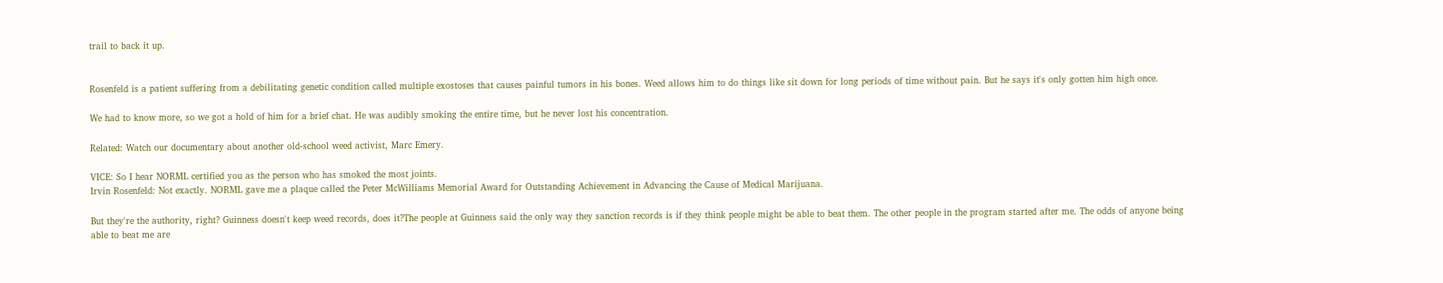trail to back it up.


Rosenfeld is a patient suffering from a debilitating genetic condition called multiple exostoses that causes painful tumors in his bones. Weed allows him to do things like sit down for long periods of time without pain. But he says it's only gotten him high once.

We had to know more, so we got a hold of him for a brief chat. He was audibly smoking the entire time, but he never lost his concentration.

Related: Watch our documentary about another old-school weed activist, Marc Emery.

VICE: So I hear NORML certified you as the person who has smoked the most joints.
Irvin Rosenfeld: Not exactly. NORML gave me a plaque called the Peter McWilliams Memorial Award for Outstanding Achievement in Advancing the Cause of Medical Marijuana.

But they're the authority, right? Guinness doesn't keep weed records, does it?The people at Guinness said the only way they sanction records is if they think people might be able to beat them. The other people in the program started after me. The odds of anyone being able to beat me are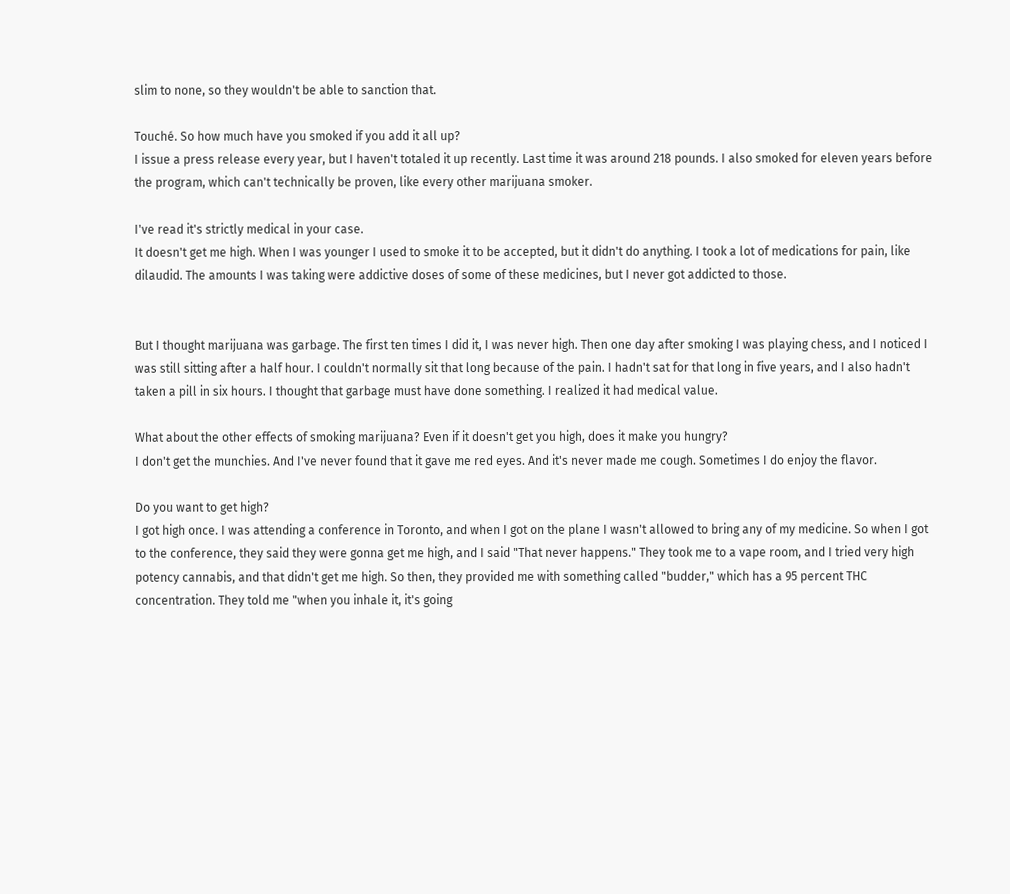slim to none, so they wouldn't be able to sanction that.

Touché. So how much have you smoked if you add it all up?
I issue a press release every year, but I haven't totaled it up recently. Last time it was around 218 pounds. I also smoked for eleven years before the program, which can't technically be proven, like every other marijuana smoker.

I've read it's strictly medical in your case.
It doesn't get me high. When I was younger I used to smoke it to be accepted, but it didn't do anything. I took a lot of medications for pain, like dilaudid. The amounts I was taking were addictive doses of some of these medicines, but I never got addicted to those.


But I thought marijuana was garbage. The first ten times I did it, I was never high. Then one day after smoking I was playing chess, and I noticed I was still sitting after a half hour. I couldn't normally sit that long because of the pain. I hadn't sat for that long in five years, and I also hadn't taken a pill in six hours. I thought that garbage must have done something. I realized it had medical value.

What about the other effects of smoking marijuana? Even if it doesn't get you high, does it make you hungry?
I don't get the munchies. And I've never found that it gave me red eyes. And it's never made me cough. Sometimes I do enjoy the flavor.

Do you want to get high?
I got high once. I was attending a conference in Toronto, and when I got on the plane I wasn't allowed to bring any of my medicine. So when I got to the conference, they said they were gonna get me high, and I said "That never happens." They took me to a vape room, and I tried very high potency cannabis, and that didn't get me high. So then, they provided me with something called "budder," which has a 95 percent THC concentration. They told me "when you inhale it, it's going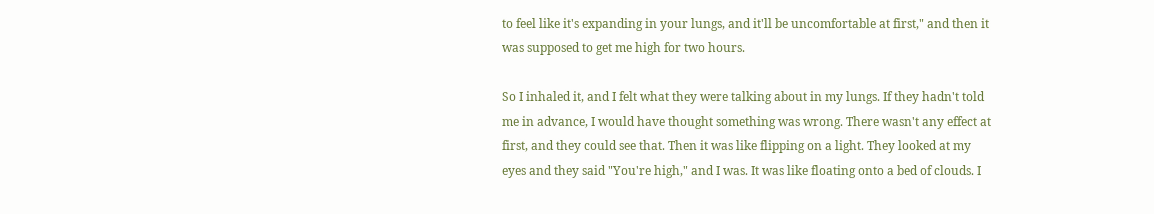to feel like it's expanding in your lungs, and it'll be uncomfortable at first," and then it was supposed to get me high for two hours.

So I inhaled it, and I felt what they were talking about in my lungs. If they hadn't told me in advance, I would have thought something was wrong. There wasn't any effect at first, and they could see that. Then it was like flipping on a light. They looked at my eyes and they said "You're high," and I was. It was like floating onto a bed of clouds. I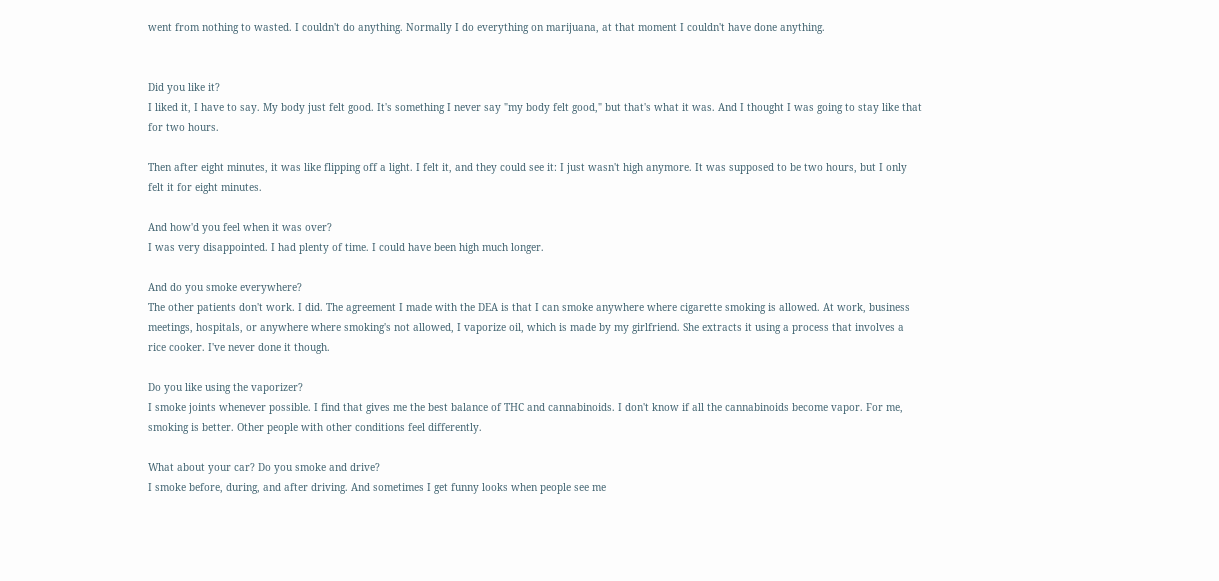went from nothing to wasted. I couldn't do anything. Normally I do everything on marijuana, at that moment I couldn't have done anything.


Did you like it?
I liked it, I have to say. My body just felt good. It's something I never say "my body felt good," but that's what it was. And I thought I was going to stay like that for two hours.

Then after eight minutes, it was like flipping off a light. I felt it, and they could see it: I just wasn't high anymore. It was supposed to be two hours, but I only felt it for eight minutes.

And how'd you feel when it was over?
I was very disappointed. I had plenty of time. I could have been high much longer.

And do you smoke everywhere?
The other patients don't work. I did. The agreement I made with the DEA is that I can smoke anywhere where cigarette smoking is allowed. At work, business meetings, hospitals, or anywhere where smoking's not allowed, I vaporize oil, which is made by my girlfriend. She extracts it using a process that involves a rice cooker. I've never done it though.

Do you like using the vaporizer?
I smoke joints whenever possible. I find that gives me the best balance of THC and cannabinoids. I don't know if all the cannabinoids become vapor. For me, smoking is better. Other people with other conditions feel differently.

What about your car? Do you smoke and drive?
I smoke before, during, and after driving. And sometimes I get funny looks when people see me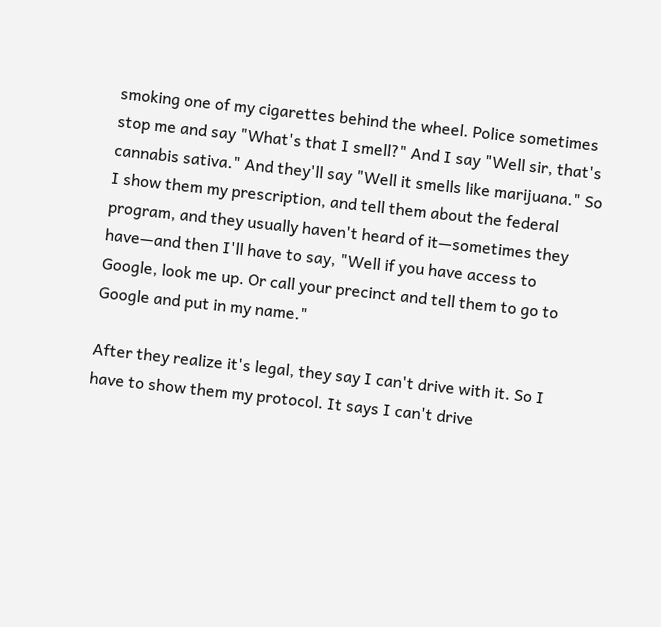smoking one of my cigarettes behind the wheel. Police sometimes stop me and say "What's that I smell?" And I say "Well sir, that's cannabis sativa." And they'll say "Well it smells like marijuana." So I show them my prescription, and tell them about the federal program, and they usually haven't heard of it—sometimes they have—and then I'll have to say, "Well if you have access to Google, look me up. Or call your precinct and tell them to go to Google and put in my name."

After they realize it's legal, they say I can't drive with it. So I have to show them my protocol. It says I can't drive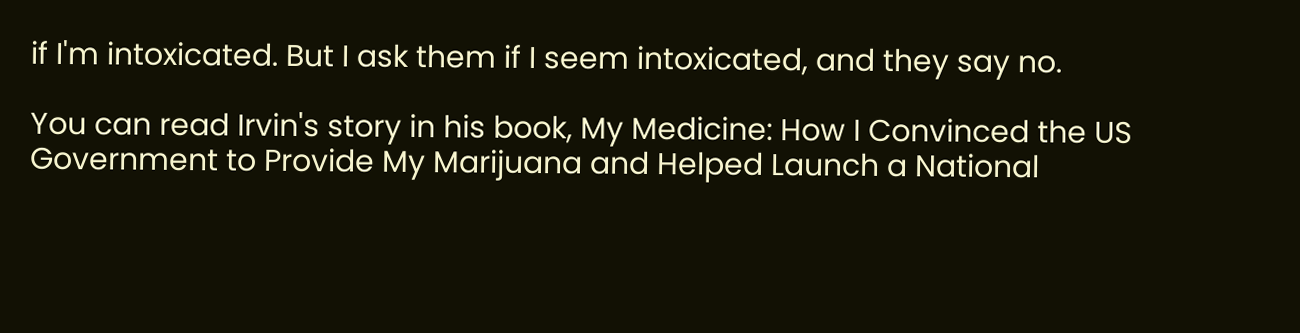if I'm intoxicated. But I ask them if I seem intoxicated, and they say no.

You can read Irvin's story in his book, My Medicine: How I Convinced the US Government to Provide My Marijuana and Helped Launch a National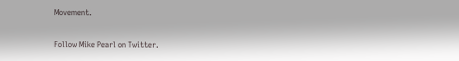Movement.

Follow Mike Pearl on Twitter.